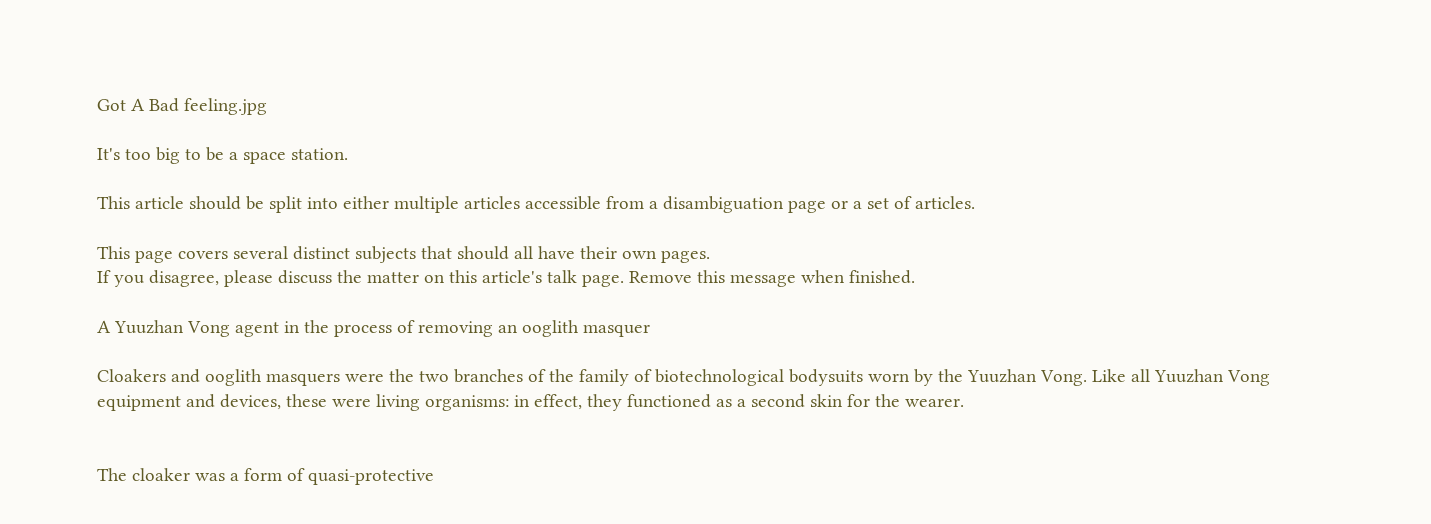Got A Bad feeling.jpg

It's too big to be a space station.

This article should be split into either multiple articles accessible from a disambiguation page or a set of articles.

This page covers several distinct subjects that should all have their own pages.
If you disagree, please discuss the matter on this article's talk page. Remove this message when finished.

A Yuuzhan Vong agent in the process of removing an ooglith masquer

Cloakers and ooglith masquers were the two branches of the family of biotechnological bodysuits worn by the Yuuzhan Vong. Like all Yuuzhan Vong equipment and devices, these were living organisms: in effect, they functioned as a second skin for the wearer.


The cloaker was a form of quasi-protective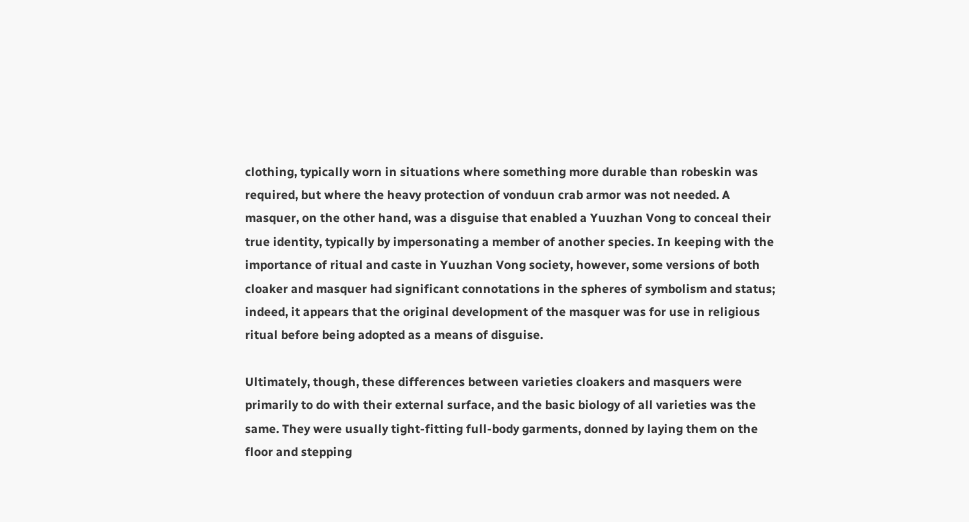clothing, typically worn in situations where something more durable than robeskin was required, but where the heavy protection of vonduun crab armor was not needed. A masquer, on the other hand, was a disguise that enabled a Yuuzhan Vong to conceal their true identity, typically by impersonating a member of another species. In keeping with the importance of ritual and caste in Yuuzhan Vong society, however, some versions of both cloaker and masquer had significant connotations in the spheres of symbolism and status; indeed, it appears that the original development of the masquer was for use in religious ritual before being adopted as a means of disguise.

Ultimately, though, these differences between varieties cloakers and masquers were primarily to do with their external surface, and the basic biology of all varieties was the same. They were usually tight-fitting full-body garments, donned by laying them on the floor and stepping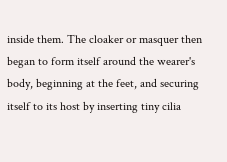inside them. The cloaker or masquer then began to form itself around the wearer's body, beginning at the feet, and securing itself to its host by inserting tiny cilia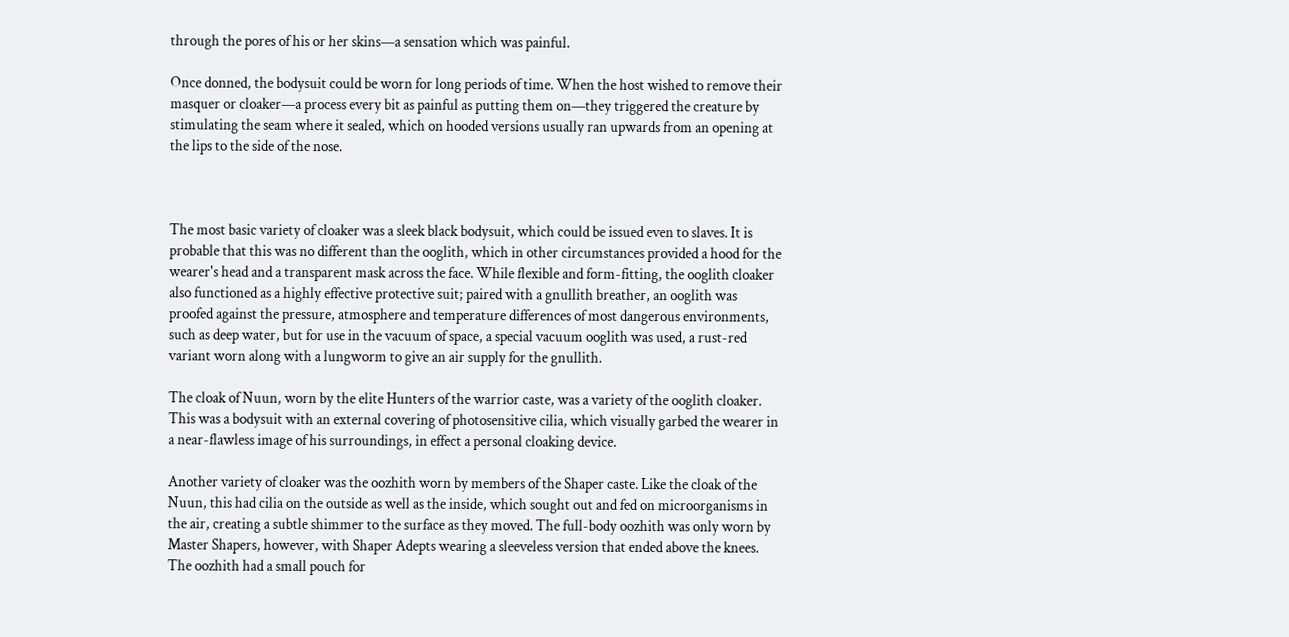through the pores of his or her skins—a sensation which was painful.

Once donned, the bodysuit could be worn for long periods of time. When the host wished to remove their masquer or cloaker—a process every bit as painful as putting them on—they triggered the creature by stimulating the seam where it sealed, which on hooded versions usually ran upwards from an opening at the lips to the side of the nose.



The most basic variety of cloaker was a sleek black bodysuit, which could be issued even to slaves. It is probable that this was no different than the ooglith, which in other circumstances provided a hood for the wearer's head and a transparent mask across the face. While flexible and form-fitting, the ooglith cloaker also functioned as a highly effective protective suit; paired with a gnullith breather, an ooglith was proofed against the pressure, atmosphere and temperature differences of most dangerous environments, such as deep water, but for use in the vacuum of space, a special vacuum ooglith was used, a rust-red variant worn along with a lungworm to give an air supply for the gnullith.

The cloak of Nuun, worn by the elite Hunters of the warrior caste, was a variety of the ooglith cloaker. This was a bodysuit with an external covering of photosensitive cilia, which visually garbed the wearer in a near-flawless image of his surroundings, in effect a personal cloaking device.

Another variety of cloaker was the oozhith worn by members of the Shaper caste. Like the cloak of the Nuun, this had cilia on the outside as well as the inside, which sought out and fed on microorganisms in the air, creating a subtle shimmer to the surface as they moved. The full-body oozhith was only worn by Master Shapers, however, with Shaper Adepts wearing a sleeveless version that ended above the knees. The oozhith had a small pouch for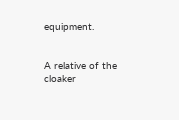equipment.


A relative of the cloaker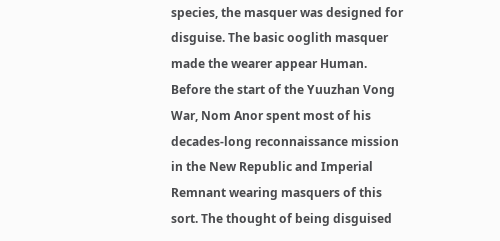species, the masquer was designed for disguise. The basic ooglith masquer made the wearer appear Human. Before the start of the Yuuzhan Vong War, Nom Anor spent most of his decades-long reconnaissance mission in the New Republic and Imperial Remnant wearing masquers of this sort. The thought of being disguised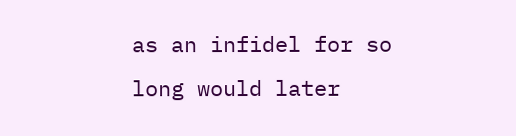as an infidel for so long would later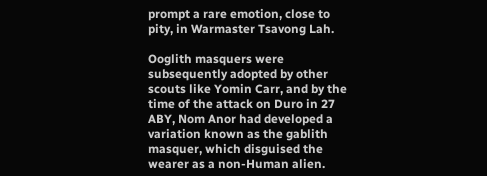prompt a rare emotion, close to pity, in Warmaster Tsavong Lah.

Ooglith masquers were subsequently adopted by other scouts like Yomin Carr, and by the time of the attack on Duro in 27 ABY, Nom Anor had developed a variation known as the gablith masquer, which disguised the wearer as a non-Human alien.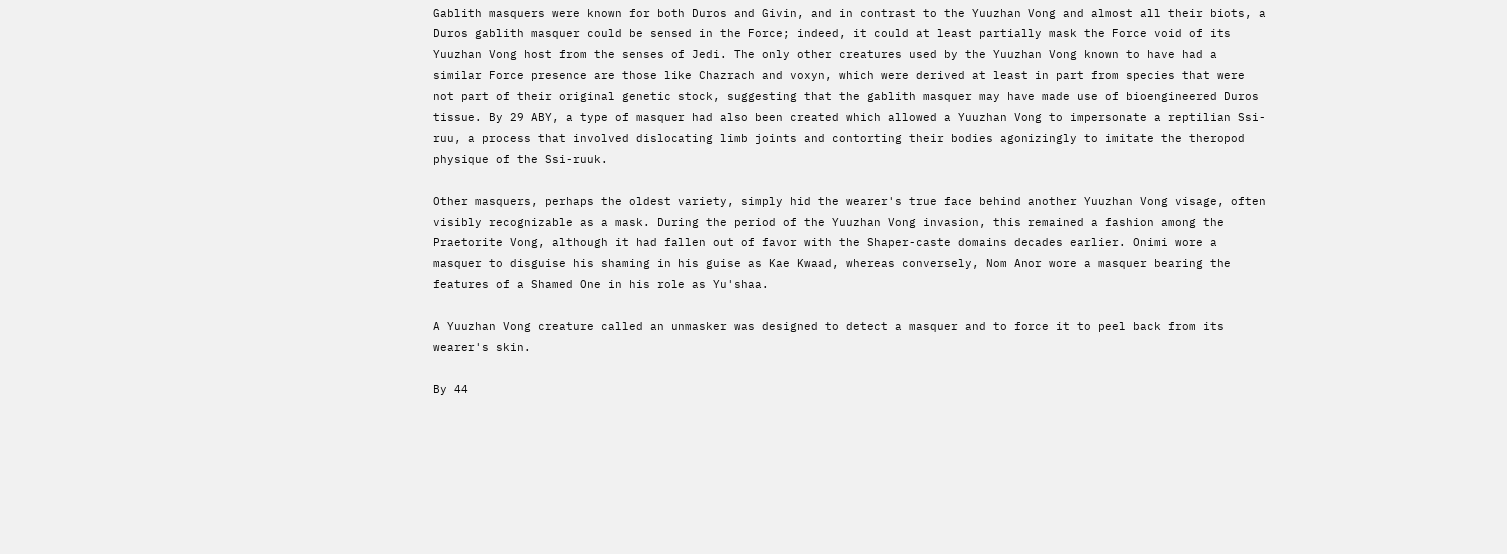Gablith masquers were known for both Duros and Givin, and in contrast to the Yuuzhan Vong and almost all their biots, a Duros gablith masquer could be sensed in the Force; indeed, it could at least partially mask the Force void of its Yuuzhan Vong host from the senses of Jedi. The only other creatures used by the Yuuzhan Vong known to have had a similar Force presence are those like Chazrach and voxyn, which were derived at least in part from species that were not part of their original genetic stock, suggesting that the gablith masquer may have made use of bioengineered Duros tissue. By 29 ABY, a type of masquer had also been created which allowed a Yuuzhan Vong to impersonate a reptilian Ssi-ruu, a process that involved dislocating limb joints and contorting their bodies agonizingly to imitate the theropod physique of the Ssi-ruuk.

Other masquers, perhaps the oldest variety, simply hid the wearer's true face behind another Yuuzhan Vong visage, often visibly recognizable as a mask. During the period of the Yuuzhan Vong invasion, this remained a fashion among the Praetorite Vong, although it had fallen out of favor with the Shaper-caste domains decades earlier. Onimi wore a masquer to disguise his shaming in his guise as Kae Kwaad, whereas conversely, Nom Anor wore a masquer bearing the features of a Shamed One in his role as Yu'shaa.

A Yuuzhan Vong creature called an unmasker was designed to detect a masquer and to force it to peel back from its wearer's skin.

By 44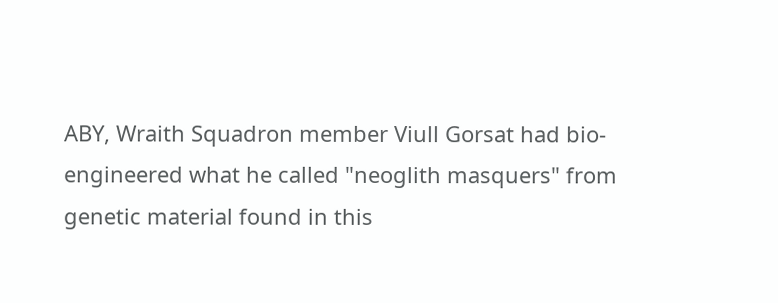ABY, Wraith Squadron member Viull Gorsat had bio-engineered what he called "neoglith masquers" from genetic material found in this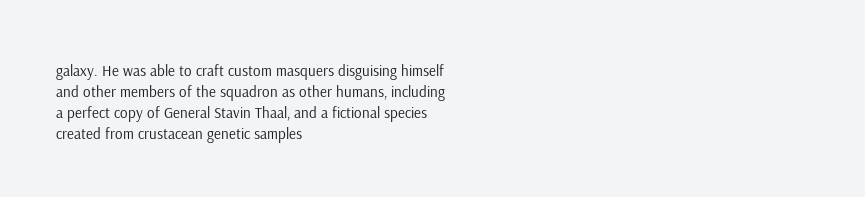galaxy. He was able to craft custom masquers disguising himself and other members of the squadron as other humans, including a perfect copy of General Stavin Thaal, and a fictional species created from crustacean genetic samples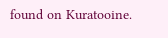found on Kuratooine.